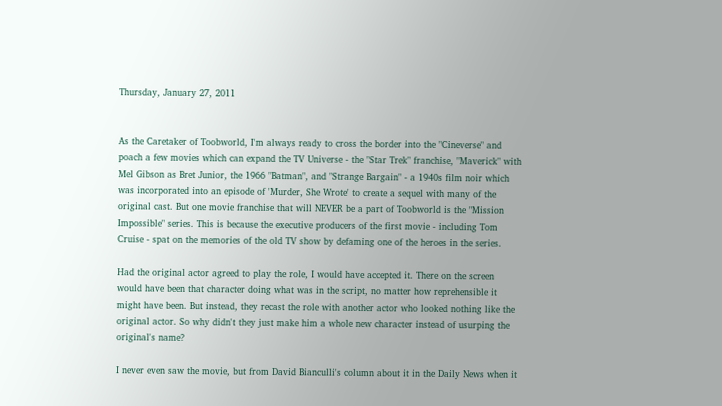Thursday, January 27, 2011


As the Caretaker of Toobworld, I'm always ready to cross the border into the "Cineverse" and poach a few movies which can expand the TV Universe - the "Star Trek" franchise, "Maverick" with Mel Gibson as Bret Junior, the 1966 "Batman", and "Strange Bargain" - a 1940s film noir which was incorporated into an episode of 'Murder, She Wrote' to create a sequel with many of the original cast. But one movie franchise that will NEVER be a part of Toobworld is the "Mission Impossible" series. This is because the executive producers of the first movie - including Tom Cruise - spat on the memories of the old TV show by defaming one of the heroes in the series.

Had the original actor agreed to play the role, I would have accepted it. There on the screen would have been that character doing what was in the script, no matter how reprehensible it might have been. But instead, they recast the role with another actor who looked nothing like the original actor. So why didn't they just make him a whole new character instead of usurping the original's name?

I never even saw the movie, but from David Bianculli's column about it in the Daily News when it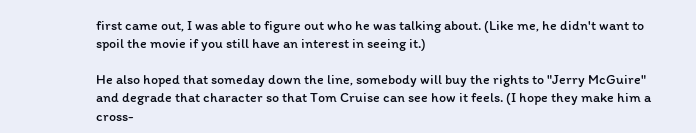first came out, I was able to figure out who he was talking about. (Like me, he didn't want to spoil the movie if you still have an interest in seeing it.)

He also hoped that someday down the line, somebody will buy the rights to "Jerry McGuire" and degrade that character so that Tom Cruise can see how it feels. (I hope they make him a cross-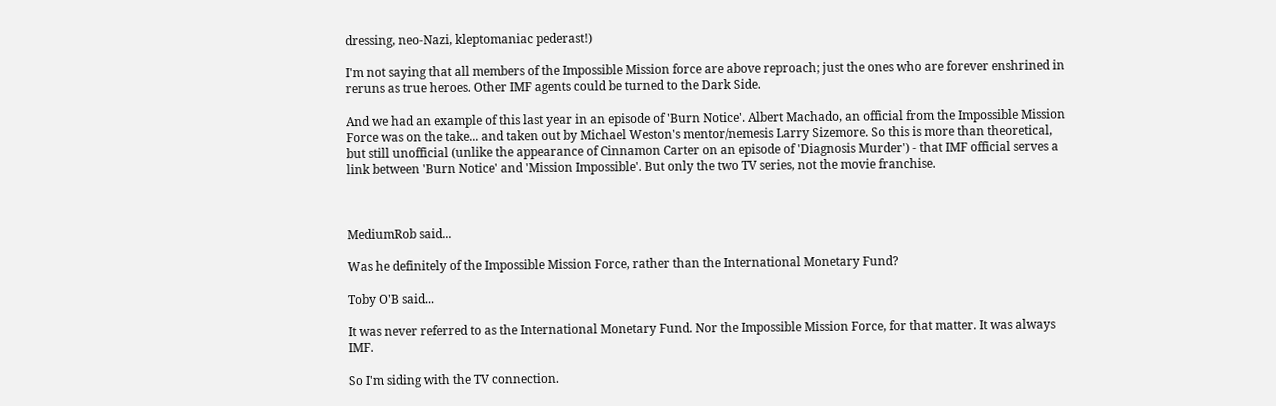dressing, neo-Nazi, kleptomaniac pederast!)

I'm not saying that all members of the Impossible Mission force are above reproach; just the ones who are forever enshrined in reruns as true heroes. Other IMF agents could be turned to the Dark Side.

And we had an example of this last year in an episode of 'Burn Notice'. Albert Machado, an official from the Impossible Mission Force was on the take... and taken out by Michael Weston's mentor/nemesis Larry Sizemore. So this is more than theoretical, but still unofficial (unlike the appearance of Cinnamon Carter on an episode of 'Diagnosis Murder') - that IMF official serves a link between 'Burn Notice' and 'Mission Impossible'. But only the two TV series, not the movie franchise.



MediumRob said...

Was he definitely of the Impossible Mission Force, rather than the International Monetary Fund?

Toby O'B said...

It was never referred to as the International Monetary Fund. Nor the Impossible Mission Force, for that matter. It was always IMF.

So I'm siding with the TV connection.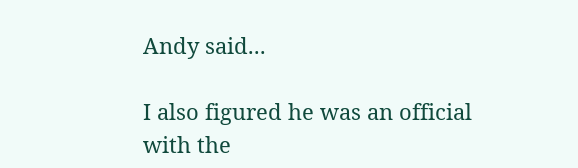Andy said...

I also figured he was an official with the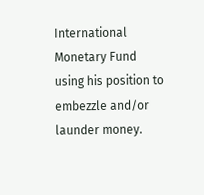International Monetary Fund using his position to embezzle and/or launder money.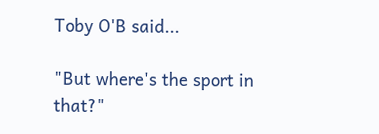Toby O'B said...

"But where's the sport in that?"